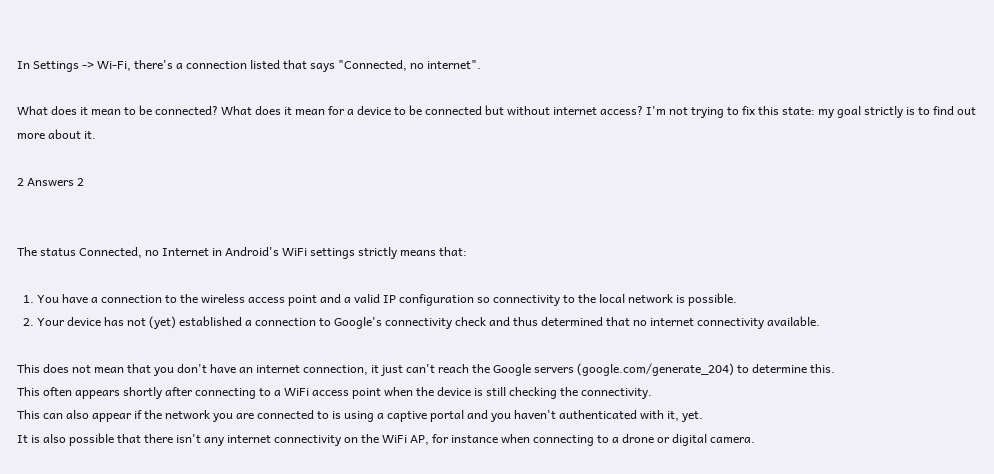In Settings -> Wi-Fi, there's a connection listed that says "Connected, no internet".

What does it mean to be connected? What does it mean for a device to be connected but without internet access? I'm not trying to fix this state: my goal strictly is to find out more about it.

2 Answers 2


The status Connected, no Internet in Android's WiFi settings strictly means that:

  1. You have a connection to the wireless access point and a valid IP configuration so connectivity to the local network is possible.
  2. Your device has not (yet) established a connection to Google's connectivity check and thus determined that no internet connectivity available.

This does not mean that you don't have an internet connection, it just can't reach the Google servers (google.com/generate_204) to determine this.
This often appears shortly after connecting to a WiFi access point when the device is still checking the connectivity.
This can also appear if the network you are connected to is using a captive portal and you haven't authenticated with it, yet.
It is also possible that there isn't any internet connectivity on the WiFi AP, for instance when connecting to a drone or digital camera.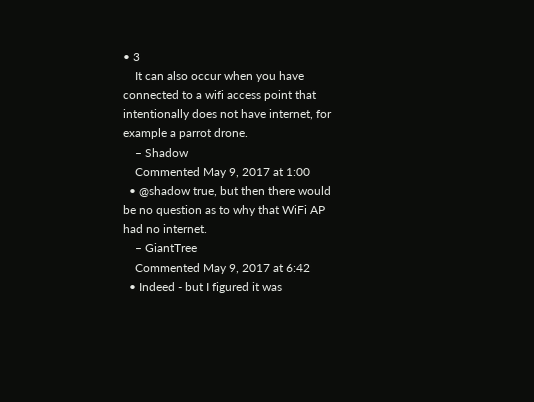• 3
    It can also occur when you have connected to a wifi access point that intentionally does not have internet, for example a parrot drone.
    – Shadow
    Commented May 9, 2017 at 1:00
  • @shadow true, but then there would be no question as to why that WiFi AP had no internet.
    – GiantTree
    Commented May 9, 2017 at 6:42
  • Indeed - but I figured it was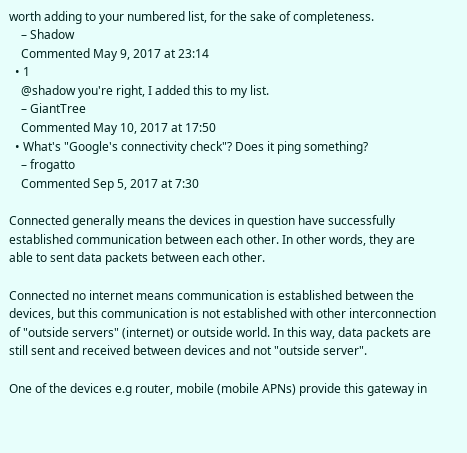worth adding to your numbered list, for the sake of completeness.
    – Shadow
    Commented May 9, 2017 at 23:14
  • 1
    @shadow you're right, I added this to my list.
    – GiantTree
    Commented May 10, 2017 at 17:50
  • What's "Google's connectivity check"? Does it ping something?
    – frogatto
    Commented Sep 5, 2017 at 7:30

Connected generally means the devices in question have successfully established communication between each other. In other words, they are able to sent data packets between each other.

Connected no internet means communication is established between the devices, but this communication is not established with other interconnection of "outside servers" (internet) or outside world. In this way, data packets are still sent and received between devices and not "outside server".

One of the devices e.g router, mobile (mobile APNs) provide this gateway in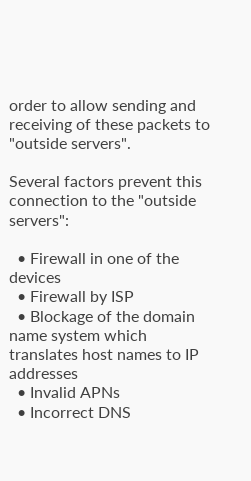order to allow sending and receiving of these packets to "outside servers".

Several factors prevent this connection to the "outside servers":

  • Firewall in one of the devices
  • Firewall by ISP
  • Blockage of the domain name system which translates host names to IP addresses
  • Invalid APNs
  • Incorrect DNS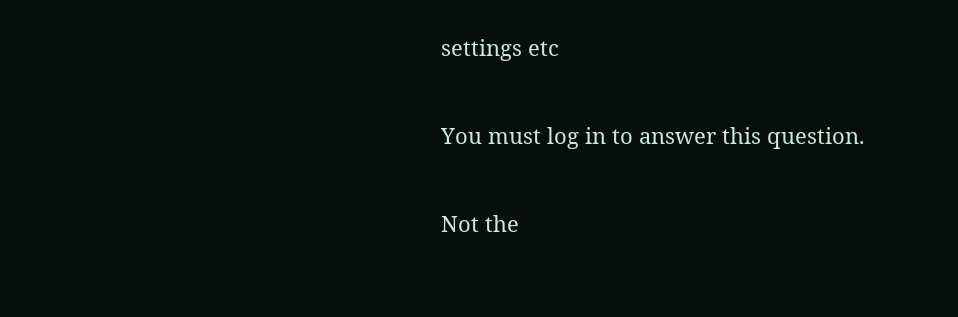settings etc

You must log in to answer this question.

Not the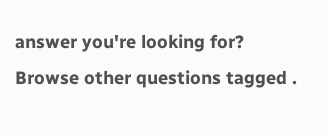answer you're looking for? Browse other questions tagged .